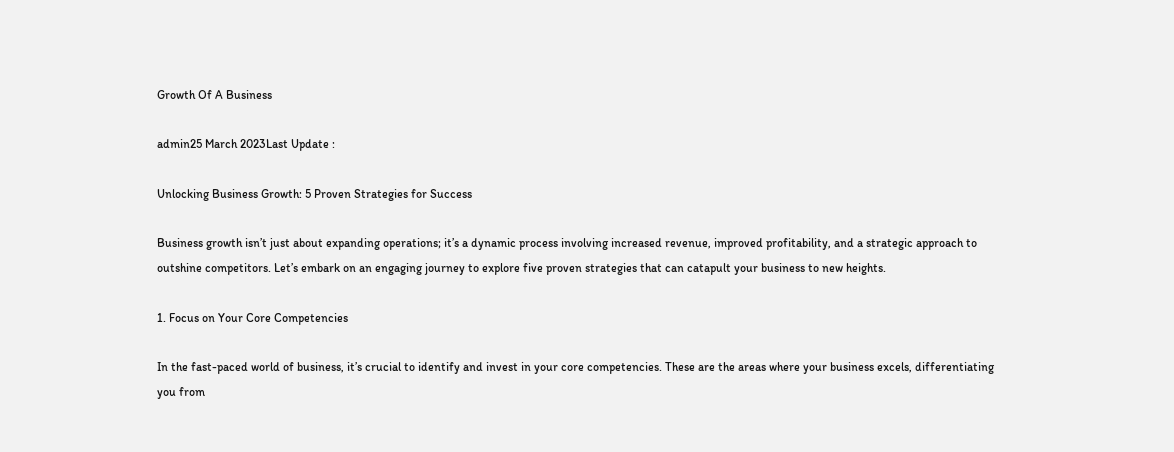Growth Of A Business

admin25 March 2023Last Update :

Unlocking Business Growth: 5 Proven Strategies for Success

Business growth isn’t just about expanding operations; it’s a dynamic process involving increased revenue, improved profitability, and a strategic approach to outshine competitors. Let’s embark on an engaging journey to explore five proven strategies that can catapult your business to new heights.

1. Focus on Your Core Competencies

In the fast-paced world of business, it’s crucial to identify and invest in your core competencies. These are the areas where your business excels, differentiating you from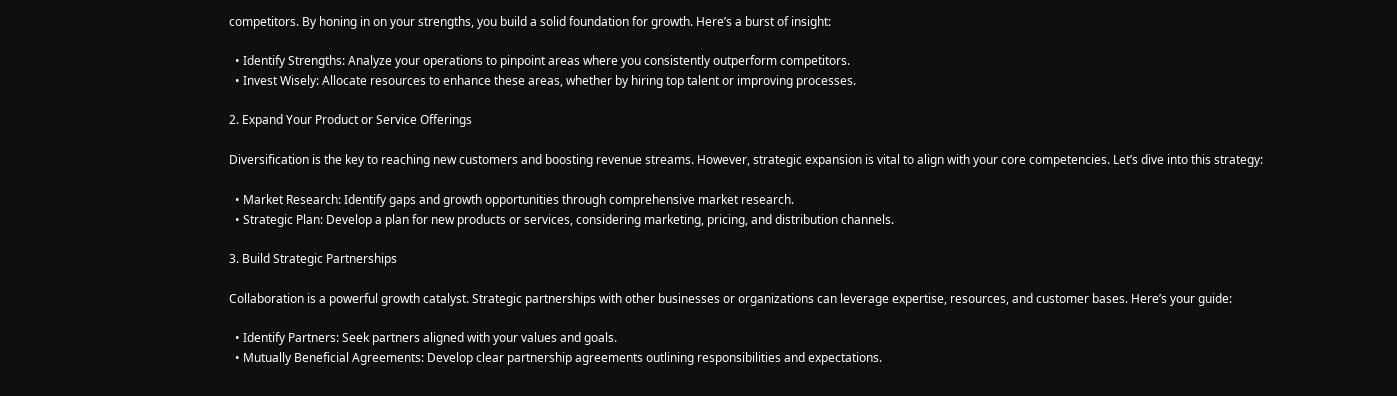competitors. By honing in on your strengths, you build a solid foundation for growth. Here’s a burst of insight:

  • Identify Strengths: Analyze your operations to pinpoint areas where you consistently outperform competitors.
  • Invest Wisely: Allocate resources to enhance these areas, whether by hiring top talent or improving processes.

2. Expand Your Product or Service Offerings

Diversification is the key to reaching new customers and boosting revenue streams. However, strategic expansion is vital to align with your core competencies. Let’s dive into this strategy:

  • Market Research: Identify gaps and growth opportunities through comprehensive market research.
  • Strategic Plan: Develop a plan for new products or services, considering marketing, pricing, and distribution channels.

3. Build Strategic Partnerships

Collaboration is a powerful growth catalyst. Strategic partnerships with other businesses or organizations can leverage expertise, resources, and customer bases. Here’s your guide:

  • Identify Partners: Seek partners aligned with your values and goals.
  • Mutually Beneficial Agreements: Develop clear partnership agreements outlining responsibilities and expectations.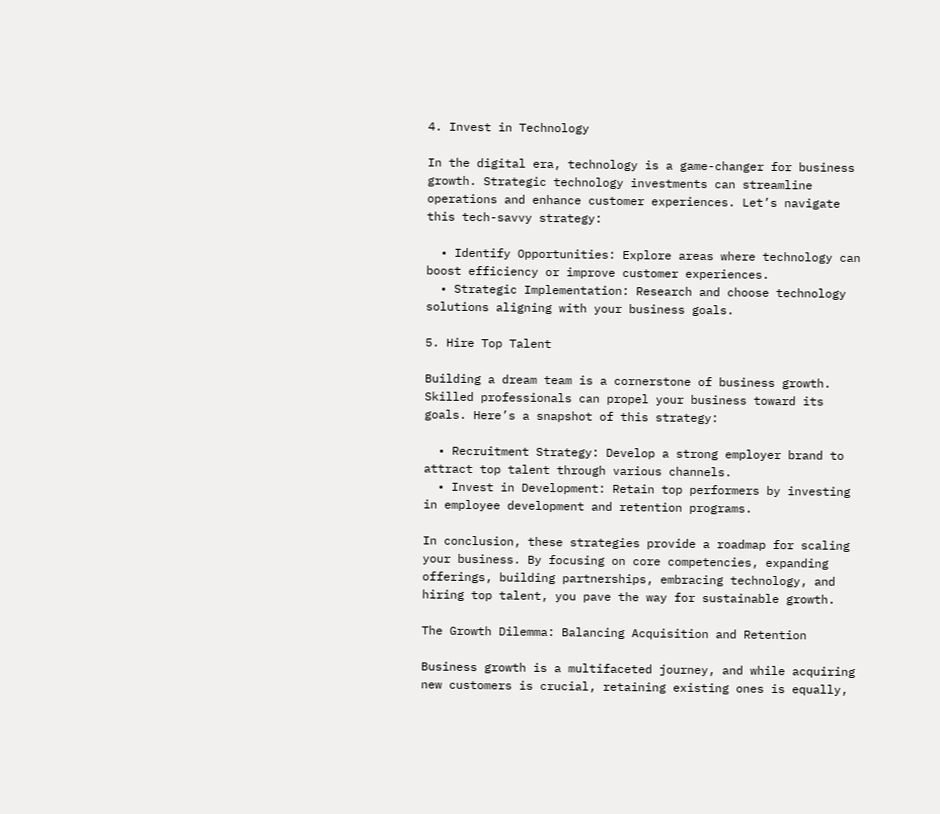4. Invest in Technology

In the digital era, technology is a game-changer for business growth. Strategic technology investments can streamline operations and enhance customer experiences. Let’s navigate this tech-savvy strategy:

  • Identify Opportunities: Explore areas where technology can boost efficiency or improve customer experiences.
  • Strategic Implementation: Research and choose technology solutions aligning with your business goals.

5. Hire Top Talent

Building a dream team is a cornerstone of business growth. Skilled professionals can propel your business toward its goals. Here’s a snapshot of this strategy:

  • Recruitment Strategy: Develop a strong employer brand to attract top talent through various channels.
  • Invest in Development: Retain top performers by investing in employee development and retention programs.

In conclusion, these strategies provide a roadmap for scaling your business. By focusing on core competencies, expanding offerings, building partnerships, embracing technology, and hiring top talent, you pave the way for sustainable growth.

The Growth Dilemma: Balancing Acquisition and Retention

Business growth is a multifaceted journey, and while acquiring new customers is crucial, retaining existing ones is equally,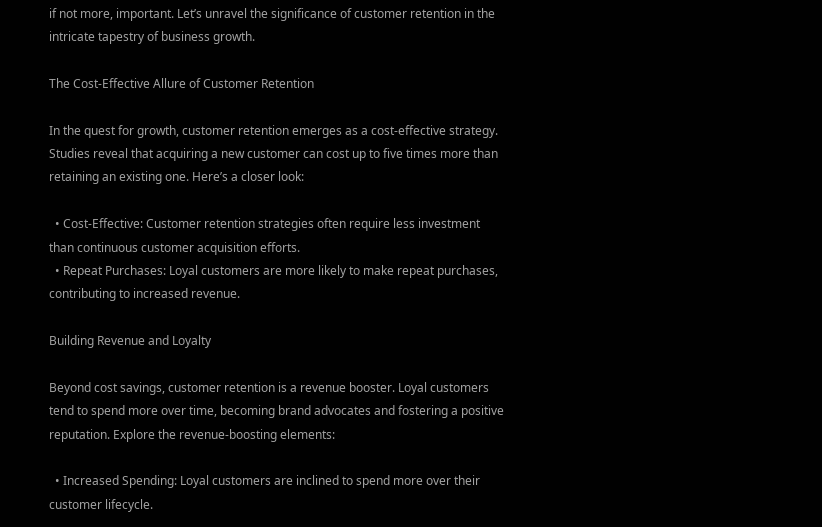if not more, important. Let’s unravel the significance of customer retention in the intricate tapestry of business growth.

The Cost-Effective Allure of Customer Retention

In the quest for growth, customer retention emerges as a cost-effective strategy. Studies reveal that acquiring a new customer can cost up to five times more than retaining an existing one. Here’s a closer look:

  • Cost-Effective: Customer retention strategies often require less investment than continuous customer acquisition efforts.
  • Repeat Purchases: Loyal customers are more likely to make repeat purchases, contributing to increased revenue.

Building Revenue and Loyalty

Beyond cost savings, customer retention is a revenue booster. Loyal customers tend to spend more over time, becoming brand advocates and fostering a positive reputation. Explore the revenue-boosting elements:

  • Increased Spending: Loyal customers are inclined to spend more over their customer lifecycle.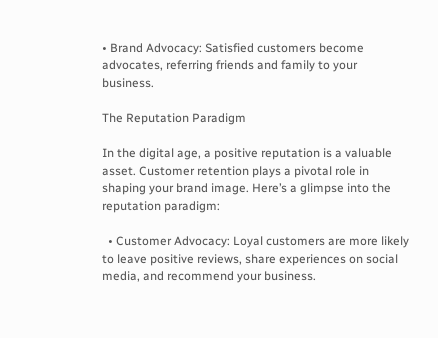• Brand Advocacy: Satisfied customers become advocates, referring friends and family to your business.

The Reputation Paradigm

In the digital age, a positive reputation is a valuable asset. Customer retention plays a pivotal role in shaping your brand image. Here’s a glimpse into the reputation paradigm:

  • Customer Advocacy: Loyal customers are more likely to leave positive reviews, share experiences on social media, and recommend your business.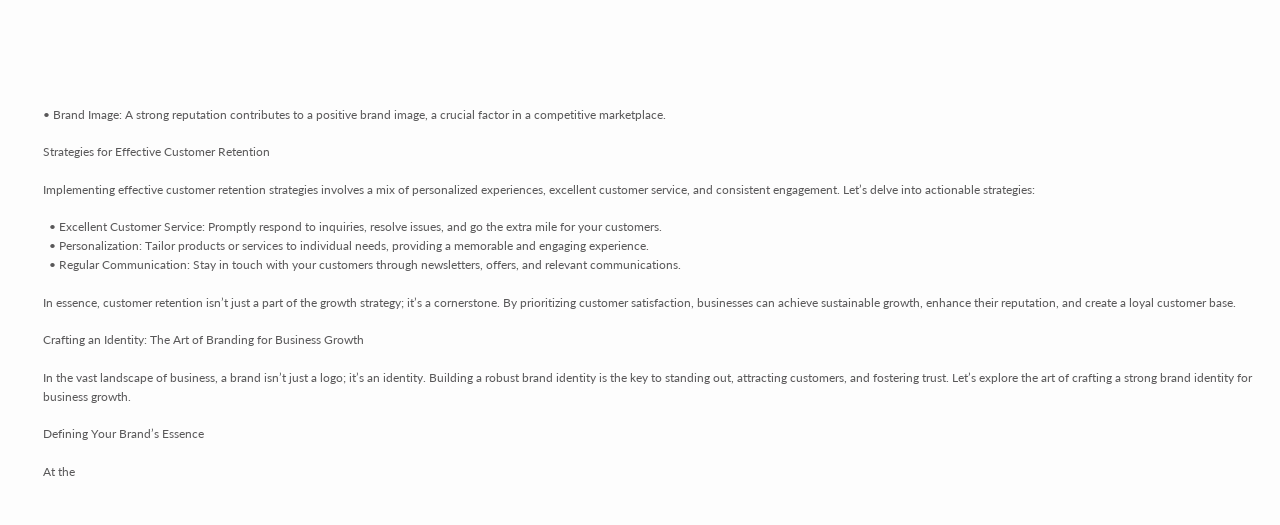• Brand Image: A strong reputation contributes to a positive brand image, a crucial factor in a competitive marketplace.

Strategies for Effective Customer Retention

Implementing effective customer retention strategies involves a mix of personalized experiences, excellent customer service, and consistent engagement. Let’s delve into actionable strategies:

  • Excellent Customer Service: Promptly respond to inquiries, resolve issues, and go the extra mile for your customers.
  • Personalization: Tailor products or services to individual needs, providing a memorable and engaging experience.
  • Regular Communication: Stay in touch with your customers through newsletters, offers, and relevant communications.

In essence, customer retention isn’t just a part of the growth strategy; it’s a cornerstone. By prioritizing customer satisfaction, businesses can achieve sustainable growth, enhance their reputation, and create a loyal customer base.

Crafting an Identity: The Art of Branding for Business Growth

In the vast landscape of business, a brand isn’t just a logo; it’s an identity. Building a robust brand identity is the key to standing out, attracting customers, and fostering trust. Let’s explore the art of crafting a strong brand identity for business growth.

Defining Your Brand’s Essence

At the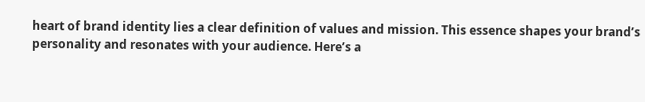heart of brand identity lies a clear definition of values and mission. This essence shapes your brand’s personality and resonates with your audience. Here’s a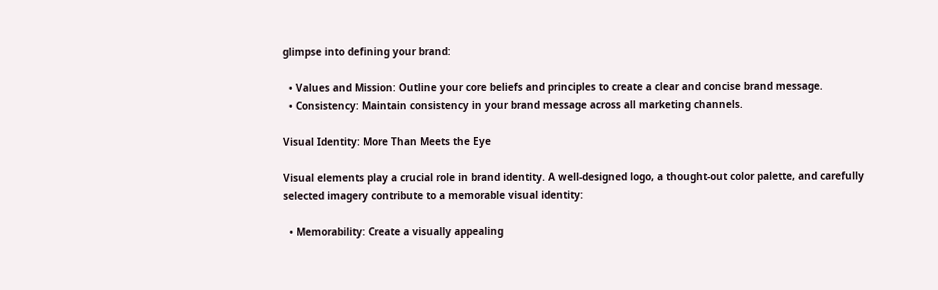glimpse into defining your brand:

  • Values and Mission: Outline your core beliefs and principles to create a clear and concise brand message.
  • Consistency: Maintain consistency in your brand message across all marketing channels.

Visual Identity: More Than Meets the Eye

Visual elements play a crucial role in brand identity. A well-designed logo, a thought-out color palette, and carefully selected imagery contribute to a memorable visual identity:

  • Memorability: Create a visually appealing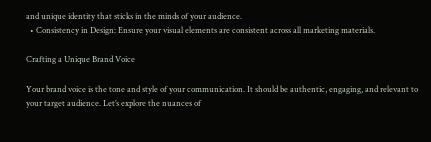and unique identity that sticks in the minds of your audience.
  • Consistency in Design: Ensure your visual elements are consistent across all marketing materials.

Crafting a Unique Brand Voice

Your brand voice is the tone and style of your communication. It should be authentic, engaging, and relevant to your target audience. Let’s explore the nuances of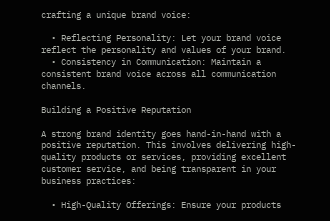crafting a unique brand voice:

  • Reflecting Personality: Let your brand voice reflect the personality and values of your brand.
  • Consistency in Communication: Maintain a consistent brand voice across all communication channels.

Building a Positive Reputation

A strong brand identity goes hand-in-hand with a positive reputation. This involves delivering high-quality products or services, providing excellent customer service, and being transparent in your business practices:

  • High-Quality Offerings: Ensure your products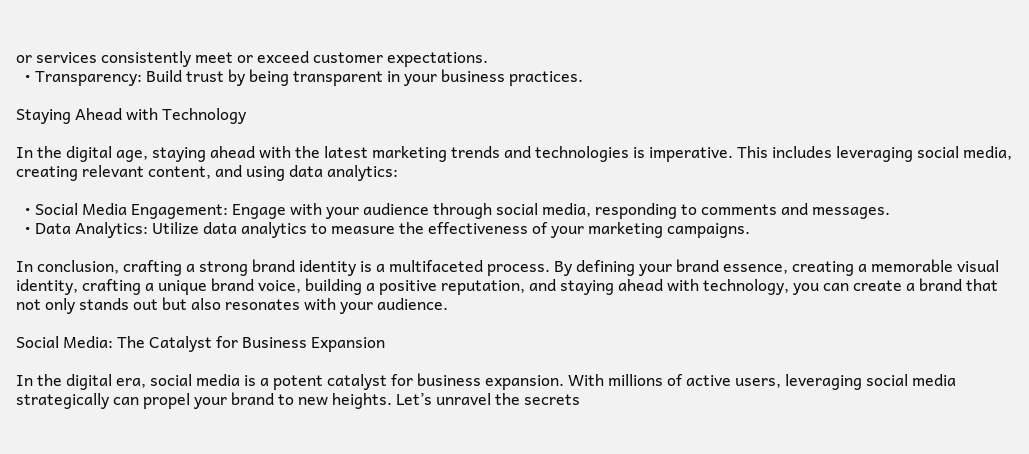or services consistently meet or exceed customer expectations.
  • Transparency: Build trust by being transparent in your business practices.

Staying Ahead with Technology

In the digital age, staying ahead with the latest marketing trends and technologies is imperative. This includes leveraging social media, creating relevant content, and using data analytics:

  • Social Media Engagement: Engage with your audience through social media, responding to comments and messages.
  • Data Analytics: Utilize data analytics to measure the effectiveness of your marketing campaigns.

In conclusion, crafting a strong brand identity is a multifaceted process. By defining your brand essence, creating a memorable visual identity, crafting a unique brand voice, building a positive reputation, and staying ahead with technology, you can create a brand that not only stands out but also resonates with your audience.

Social Media: The Catalyst for Business Expansion

In the digital era, social media is a potent catalyst for business expansion. With millions of active users, leveraging social media strategically can propel your brand to new heights. Let’s unravel the secrets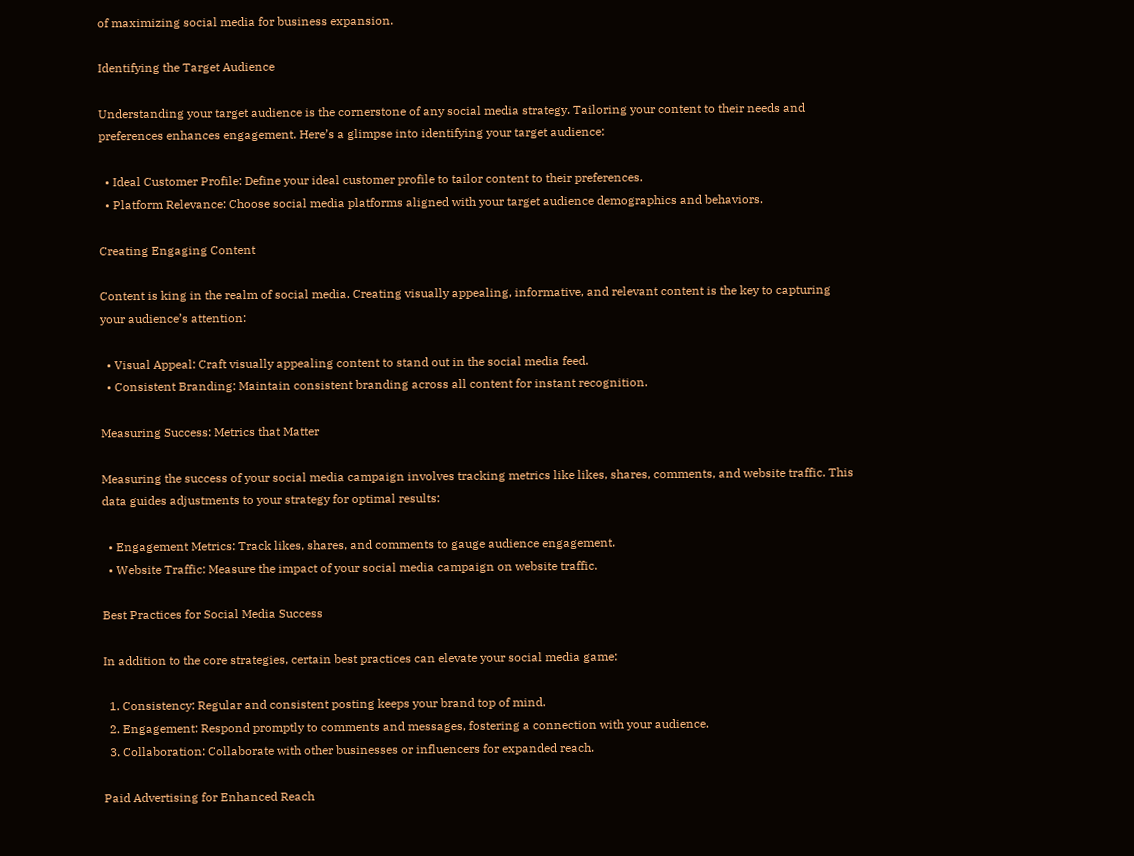of maximizing social media for business expansion.

Identifying the Target Audience

Understanding your target audience is the cornerstone of any social media strategy. Tailoring your content to their needs and preferences enhances engagement. Here’s a glimpse into identifying your target audience:

  • Ideal Customer Profile: Define your ideal customer profile to tailor content to their preferences.
  • Platform Relevance: Choose social media platforms aligned with your target audience demographics and behaviors.

Creating Engaging Content

Content is king in the realm of social media. Creating visually appealing, informative, and relevant content is the key to capturing your audience’s attention:

  • Visual Appeal: Craft visually appealing content to stand out in the social media feed.
  • Consistent Branding: Maintain consistent branding across all content for instant recognition.

Measuring Success: Metrics that Matter

Measuring the success of your social media campaign involves tracking metrics like likes, shares, comments, and website traffic. This data guides adjustments to your strategy for optimal results:

  • Engagement Metrics: Track likes, shares, and comments to gauge audience engagement.
  • Website Traffic: Measure the impact of your social media campaign on website traffic.

Best Practices for Social Media Success

In addition to the core strategies, certain best practices can elevate your social media game:

  1. Consistency: Regular and consistent posting keeps your brand top of mind.
  2. Engagement: Respond promptly to comments and messages, fostering a connection with your audience.
  3. Collaboration: Collaborate with other businesses or influencers for expanded reach.

Paid Advertising for Enhanced Reach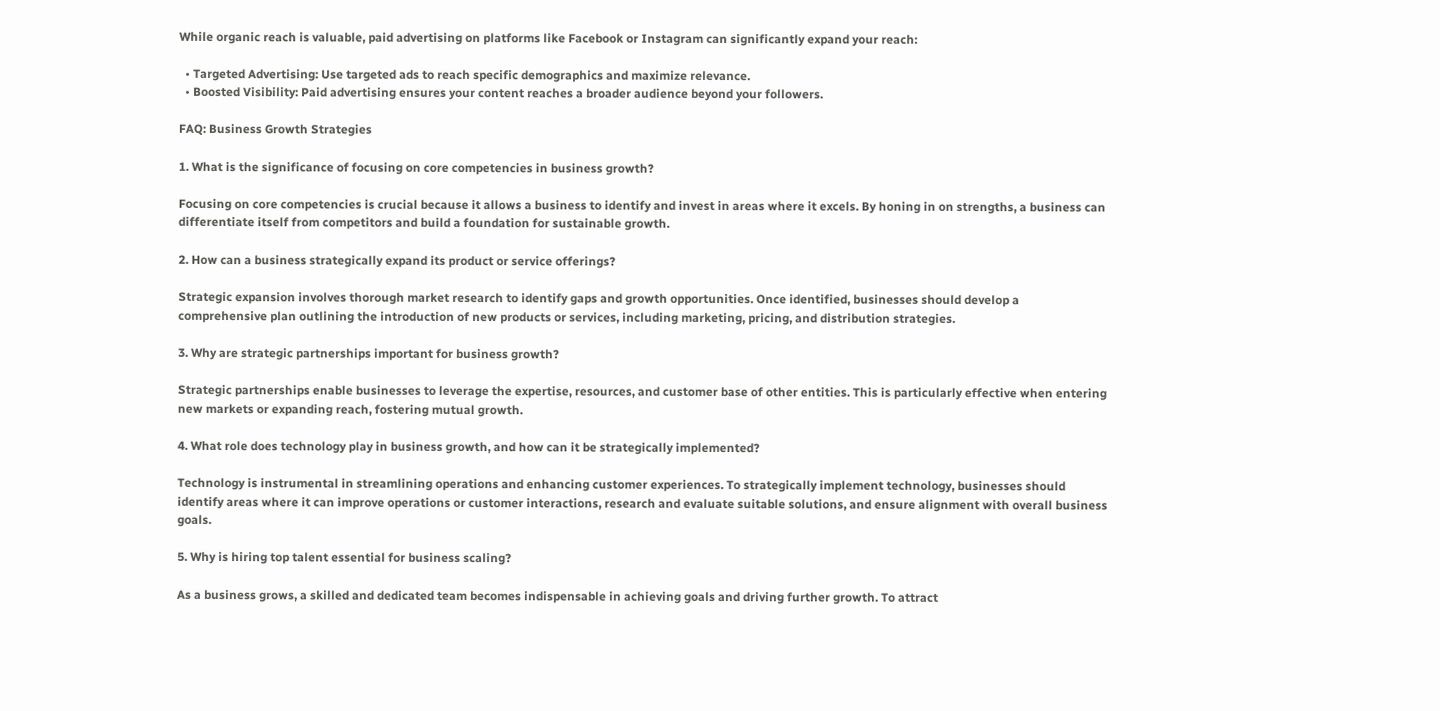While organic reach is valuable, paid advertising on platforms like Facebook or Instagram can significantly expand your reach:

  • Targeted Advertising: Use targeted ads to reach specific demographics and maximize relevance.
  • Boosted Visibility: Paid advertising ensures your content reaches a broader audience beyond your followers.

FAQ: Business Growth Strategies

1. What is the significance of focusing on core competencies in business growth?

Focusing on core competencies is crucial because it allows a business to identify and invest in areas where it excels. By honing in on strengths, a business can differentiate itself from competitors and build a foundation for sustainable growth.

2. How can a business strategically expand its product or service offerings?

Strategic expansion involves thorough market research to identify gaps and growth opportunities. Once identified, businesses should develop a comprehensive plan outlining the introduction of new products or services, including marketing, pricing, and distribution strategies.

3. Why are strategic partnerships important for business growth?

Strategic partnerships enable businesses to leverage the expertise, resources, and customer base of other entities. This is particularly effective when entering new markets or expanding reach, fostering mutual growth.

4. What role does technology play in business growth, and how can it be strategically implemented?

Technology is instrumental in streamlining operations and enhancing customer experiences. To strategically implement technology, businesses should identify areas where it can improve operations or customer interactions, research and evaluate suitable solutions, and ensure alignment with overall business goals.

5. Why is hiring top talent essential for business scaling?

As a business grows, a skilled and dedicated team becomes indispensable in achieving goals and driving further growth. To attract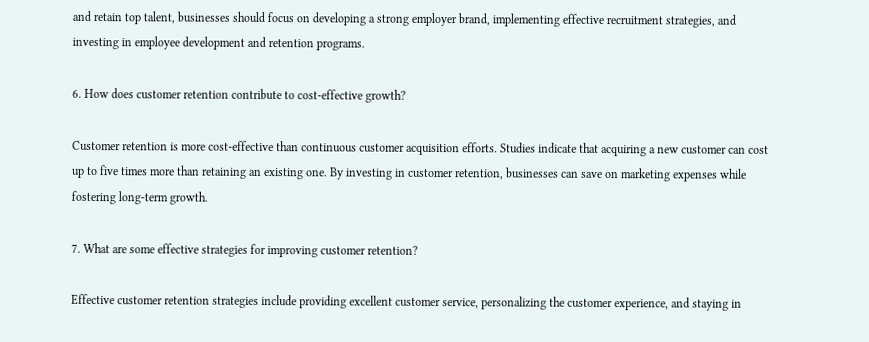and retain top talent, businesses should focus on developing a strong employer brand, implementing effective recruitment strategies, and investing in employee development and retention programs.

6. How does customer retention contribute to cost-effective growth?

Customer retention is more cost-effective than continuous customer acquisition efforts. Studies indicate that acquiring a new customer can cost up to five times more than retaining an existing one. By investing in customer retention, businesses can save on marketing expenses while fostering long-term growth.

7. What are some effective strategies for improving customer retention?

Effective customer retention strategies include providing excellent customer service, personalizing the customer experience, and staying in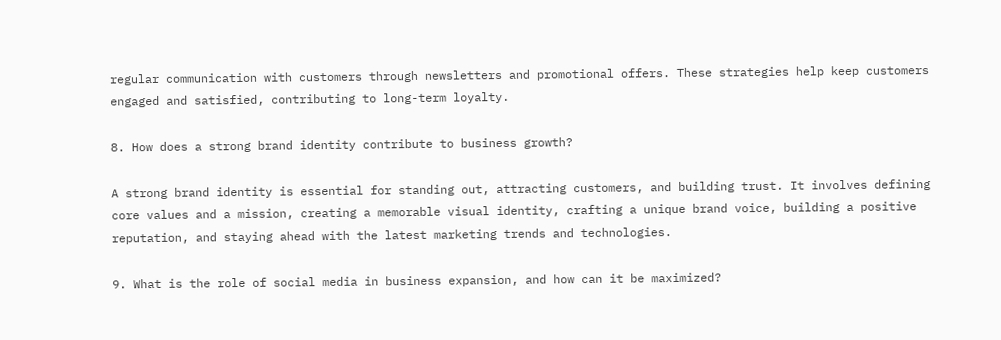regular communication with customers through newsletters and promotional offers. These strategies help keep customers engaged and satisfied, contributing to long-term loyalty.

8. How does a strong brand identity contribute to business growth?

A strong brand identity is essential for standing out, attracting customers, and building trust. It involves defining core values and a mission, creating a memorable visual identity, crafting a unique brand voice, building a positive reputation, and staying ahead with the latest marketing trends and technologies.

9. What is the role of social media in business expansion, and how can it be maximized?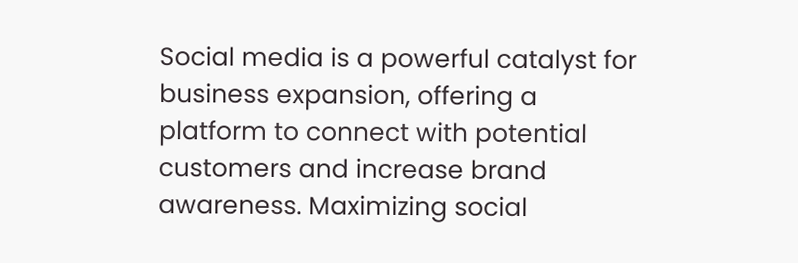Social media is a powerful catalyst for business expansion, offering a platform to connect with potential customers and increase brand awareness. Maximizing social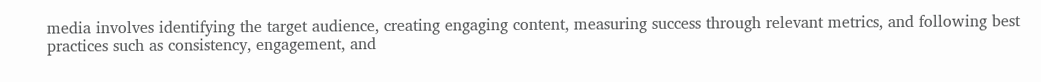media involves identifying the target audience, creating engaging content, measuring success through relevant metrics, and following best practices such as consistency, engagement, and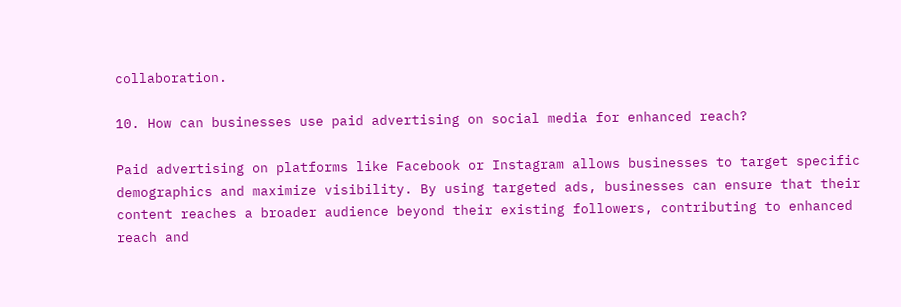collaboration.

10. How can businesses use paid advertising on social media for enhanced reach?

Paid advertising on platforms like Facebook or Instagram allows businesses to target specific demographics and maximize visibility. By using targeted ads, businesses can ensure that their content reaches a broader audience beyond their existing followers, contributing to enhanced reach and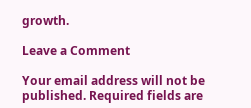growth.

Leave a Comment

Your email address will not be published. Required fields are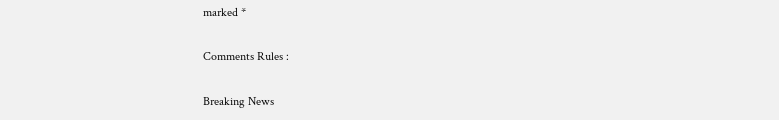marked *

Comments Rules :

Breaking News